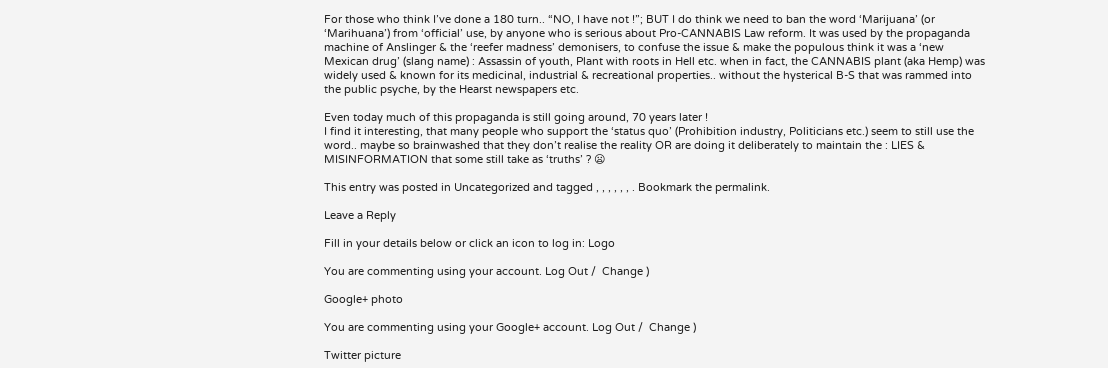For those who think I’ve done a 180 turn.. “NO, I have not !”; BUT I do think we need to ban the word ‘Marijuana’ (or ‘Marihuana’) from ‘official’ use, by anyone who is serious about Pro-CANNABIS Law reform. It was used by the propaganda machine of Anslinger & the ‘reefer madness’ demonisers, to confuse the issue & make the populous think it was a ‘new Mexican drug’ (slang name) : Assassin of youth, Plant with roots in Hell etc. when in fact, the CANNABIS plant (aka Hemp) was widely used & known for its medicinal, industrial & recreational properties.. without the hysterical B-S that was rammed into the public psyche, by the Hearst newspapers etc.

Even today much of this propaganda is still going around, 70 years later !
I find it interesting, that many people who support the ‘status quo’ (Prohibition industry, Politicians etc.) seem to still use the word.. maybe so brainwashed that they don’t realise the reality OR are doing it deliberately to maintain the : LIES & MISINFORMATION that some still take as ‘truths’ ? 😦

This entry was posted in Uncategorized and tagged , , , , , , . Bookmark the permalink.

Leave a Reply

Fill in your details below or click an icon to log in: Logo

You are commenting using your account. Log Out /  Change )

Google+ photo

You are commenting using your Google+ account. Log Out /  Change )

Twitter picture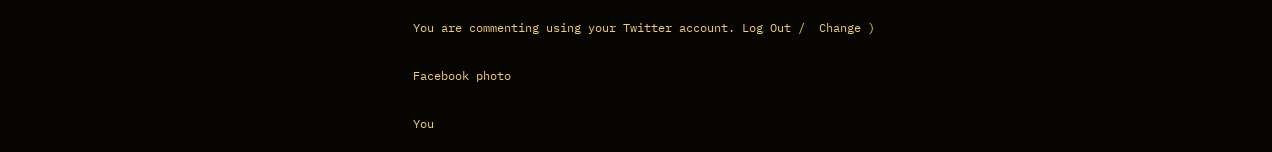You are commenting using your Twitter account. Log Out /  Change )

Facebook photo

You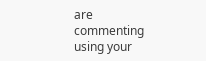are commenting using your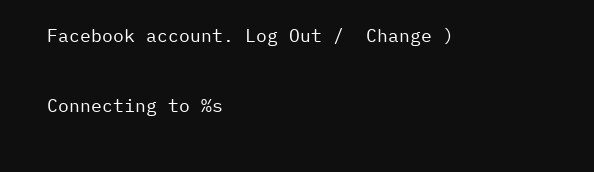Facebook account. Log Out /  Change )


Connecting to %s